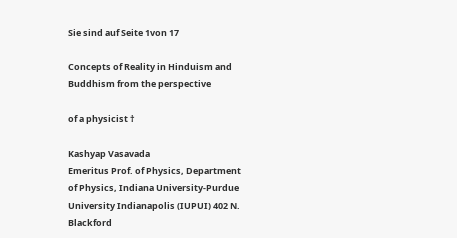Sie sind auf Seite 1von 17

Concepts of Reality in Hinduism and Buddhism from the perspective

of a physicist †

Kashyap Vasavada
Emeritus Prof. of Physics, Department of Physics, Indiana University-Purdue
University Indianapolis (IUPUI) 402 N. Blackford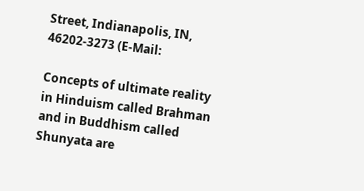Street, Indianapolis, IN,
46202-3273 (E-Mail:

Concepts of ultimate reality in Hinduism called Brahman and in Buddhism called
Shunyata are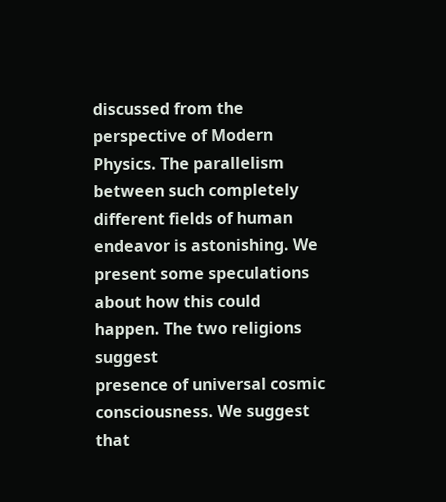discussed from the perspective of Modern Physics. The parallelism
between such completely different fields of human endeavor is astonishing. We
present some speculations about how this could happen. The two religions suggest
presence of universal cosmic consciousness. We suggest that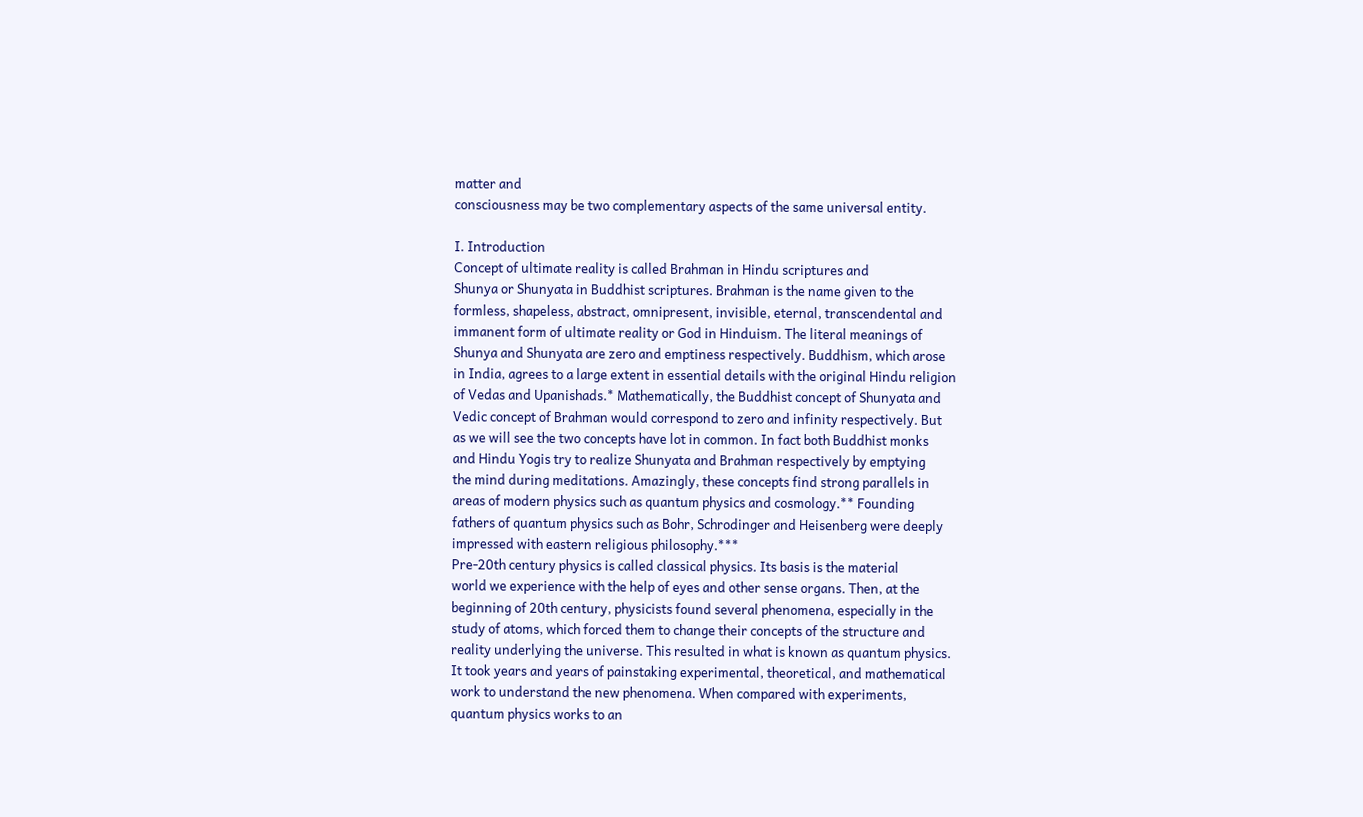matter and
consciousness may be two complementary aspects of the same universal entity.

I. Introduction
Concept of ultimate reality is called Brahman in Hindu scriptures and
Shunya or Shunyata in Buddhist scriptures. Brahman is the name given to the
formless, shapeless, abstract, omnipresent, invisible, eternal, transcendental and
immanent form of ultimate reality or God in Hinduism. The literal meanings of
Shunya and Shunyata are zero and emptiness respectively. Buddhism, which arose
in India, agrees to a large extent in essential details with the original Hindu religion
of Vedas and Upanishads.* Mathematically, the Buddhist concept of Shunyata and
Vedic concept of Brahman would correspond to zero and infinity respectively. But
as we will see the two concepts have lot in common. In fact both Buddhist monks
and Hindu Yogis try to realize Shunyata and Brahman respectively by emptying
the mind during meditations. Amazingly, these concepts find strong parallels in
areas of modern physics such as quantum physics and cosmology.** Founding
fathers of quantum physics such as Bohr, Schrodinger and Heisenberg were deeply
impressed with eastern religious philosophy.***
Pre-20th century physics is called classical physics. Its basis is the material
world we experience with the help of eyes and other sense organs. Then, at the
beginning of 20th century, physicists found several phenomena, especially in the
study of atoms, which forced them to change their concepts of the structure and
reality underlying the universe. This resulted in what is known as quantum physics.
It took years and years of painstaking experimental, theoretical, and mathematical
work to understand the new phenomena. When compared with experiments,
quantum physics works to an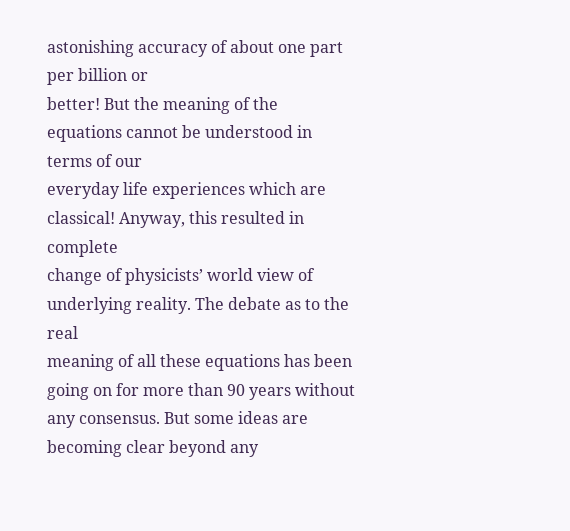astonishing accuracy of about one part per billion or
better! But the meaning of the equations cannot be understood in terms of our
everyday life experiences which are classical! Anyway, this resulted in complete
change of physicists’ world view of underlying reality. The debate as to the real
meaning of all these equations has been going on for more than 90 years without
any consensus. But some ideas are becoming clear beyond any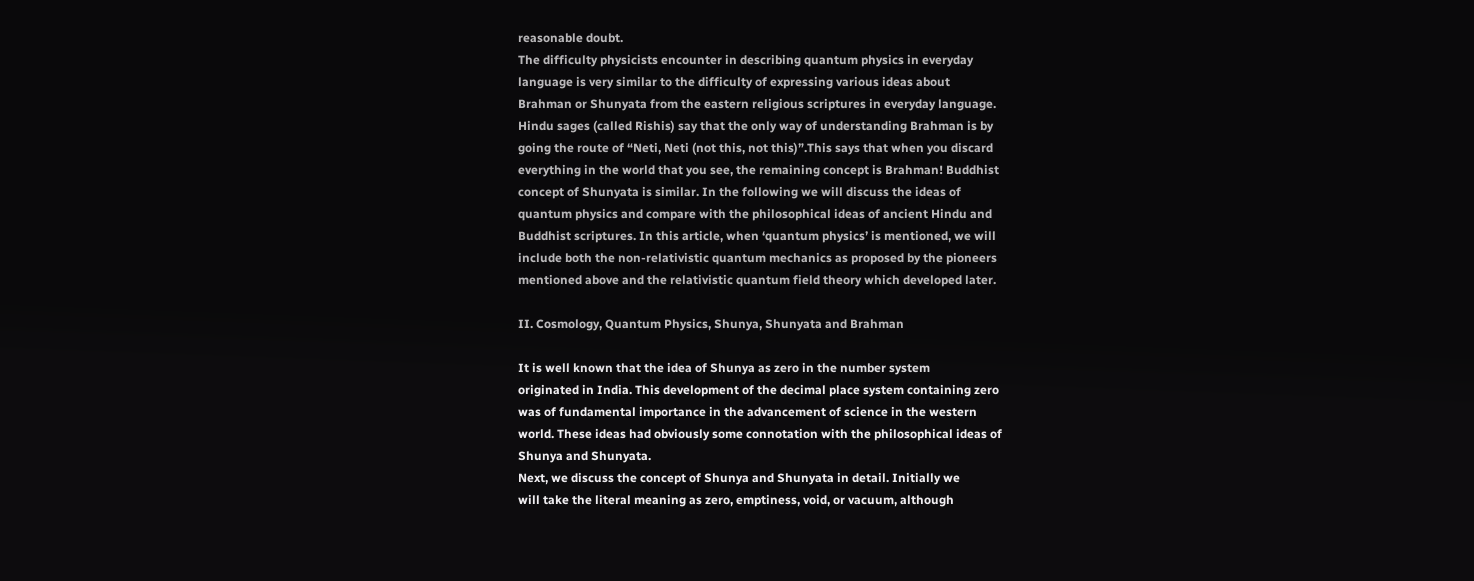reasonable doubt.
The difficulty physicists encounter in describing quantum physics in everyday
language is very similar to the difficulty of expressing various ideas about
Brahman or Shunyata from the eastern religious scriptures in everyday language.
Hindu sages (called Rishis) say that the only way of understanding Brahman is by
going the route of “Neti, Neti (not this, not this)”.This says that when you discard
everything in the world that you see, the remaining concept is Brahman! Buddhist
concept of Shunyata is similar. In the following we will discuss the ideas of
quantum physics and compare with the philosophical ideas of ancient Hindu and
Buddhist scriptures. In this article, when ‘quantum physics’ is mentioned, we will
include both the non-relativistic quantum mechanics as proposed by the pioneers
mentioned above and the relativistic quantum field theory which developed later.

II. Cosmology, Quantum Physics, Shunya, Shunyata and Brahman

It is well known that the idea of Shunya as zero in the number system
originated in India. This development of the decimal place system containing zero
was of fundamental importance in the advancement of science in the western
world. These ideas had obviously some connotation with the philosophical ideas of
Shunya and Shunyata.
Next, we discuss the concept of Shunya and Shunyata in detail. Initially we
will take the literal meaning as zero, emptiness, void, or vacuum, although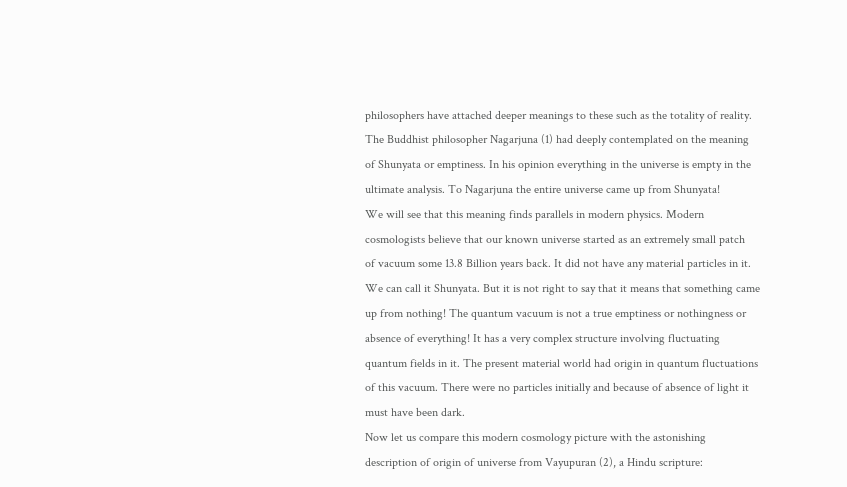philosophers have attached deeper meanings to these such as the totality of reality.
The Buddhist philosopher Nagarjuna (1) had deeply contemplated on the meaning
of Shunyata or emptiness. In his opinion everything in the universe is empty in the
ultimate analysis. To Nagarjuna the entire universe came up from Shunyata!
We will see that this meaning finds parallels in modern physics. Modern
cosmologists believe that our known universe started as an extremely small patch
of vacuum some 13.8 Billion years back. It did not have any material particles in it.
We can call it Shunyata. But it is not right to say that it means that something came
up from nothing! The quantum vacuum is not a true emptiness or nothingness or
absence of everything! It has a very complex structure involving fluctuating
quantum fields in it. The present material world had origin in quantum fluctuations
of this vacuum. There were no particles initially and because of absence of light it
must have been dark.
Now let us compare this modern cosmology picture with the astonishing
description of origin of universe from Vayupuran (2), a Hindu scripture: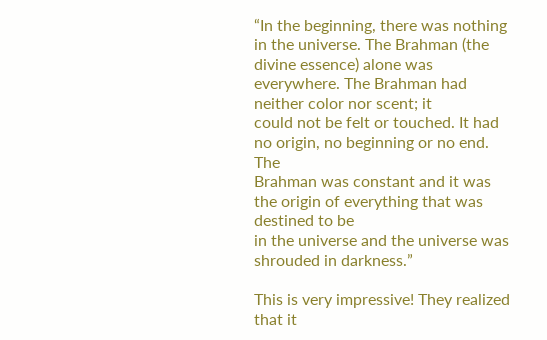“In the beginning, there was nothing in the universe. The Brahman (the
divine essence) alone was everywhere. The Brahman had neither color nor scent; it
could not be felt or touched. It had no origin, no beginning or no end. The
Brahman was constant and it was the origin of everything that was destined to be
in the universe and the universe was shrouded in darkness.”

This is very impressive! They realized that it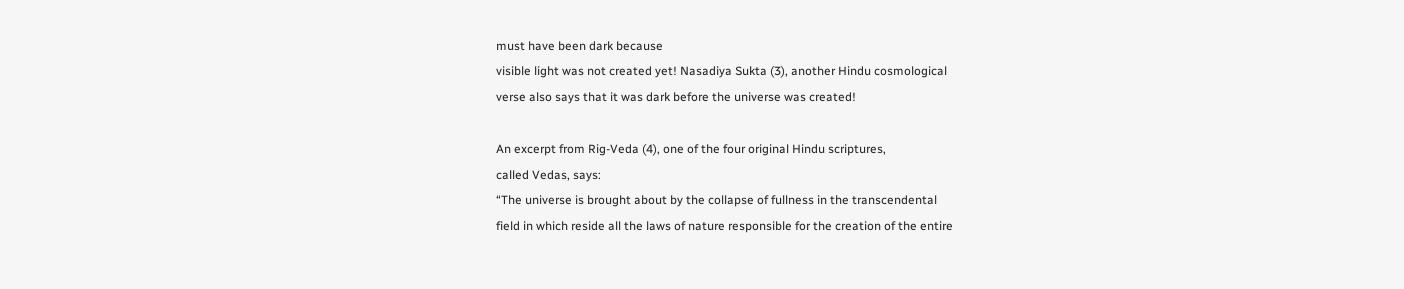must have been dark because
visible light was not created yet! Nasadiya Sukta (3), another Hindu cosmological
verse also says that it was dark before the universe was created!

An excerpt from Rig-Veda (4), one of the four original Hindu scriptures,
called Vedas, says:
“The universe is brought about by the collapse of fullness in the transcendental
field in which reside all the laws of nature responsible for the creation of the entire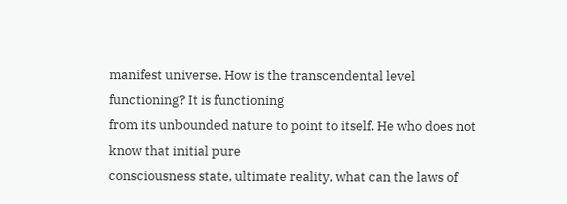manifest universe. How is the transcendental level functioning? It is functioning
from its unbounded nature to point to itself. He who does not know that initial pure
consciousness state, ultimate reality, what can the laws of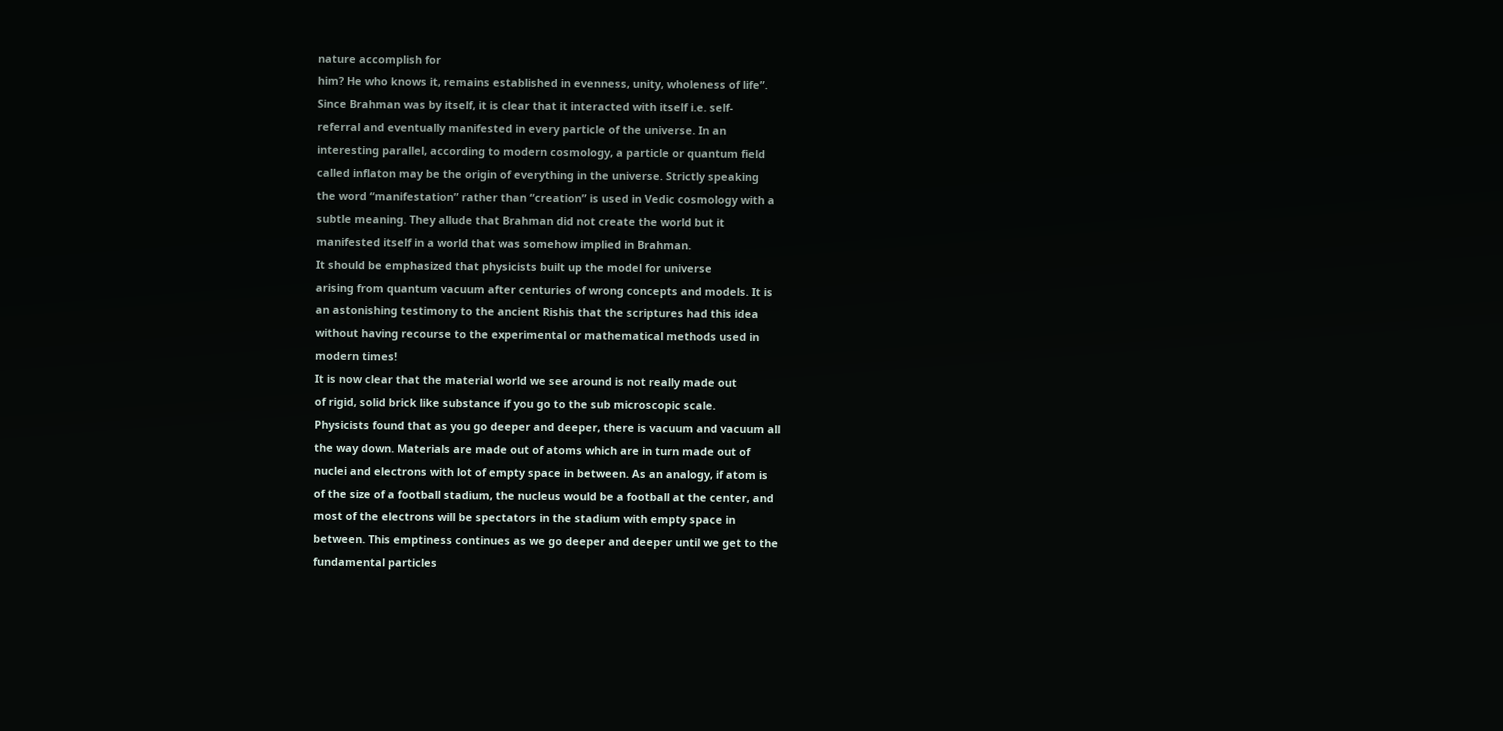nature accomplish for
him? He who knows it, remains established in evenness, unity, wholeness of life”.
Since Brahman was by itself, it is clear that it interacted with itself i.e. self-
referral and eventually manifested in every particle of the universe. In an
interesting parallel, according to modern cosmology, a particle or quantum field
called inflaton may be the origin of everything in the universe. Strictly speaking
the word “manifestation” rather than “creation” is used in Vedic cosmology with a
subtle meaning. They allude that Brahman did not create the world but it
manifested itself in a world that was somehow implied in Brahman.
It should be emphasized that physicists built up the model for universe
arising from quantum vacuum after centuries of wrong concepts and models. It is
an astonishing testimony to the ancient Rishis that the scriptures had this idea
without having recourse to the experimental or mathematical methods used in
modern times!
It is now clear that the material world we see around is not really made out
of rigid, solid brick like substance if you go to the sub microscopic scale.
Physicists found that as you go deeper and deeper, there is vacuum and vacuum all
the way down. Materials are made out of atoms which are in turn made out of
nuclei and electrons with lot of empty space in between. As an analogy, if atom is
of the size of a football stadium, the nucleus would be a football at the center, and
most of the electrons will be spectators in the stadium with empty space in
between. This emptiness continues as we go deeper and deeper until we get to the
fundamental particles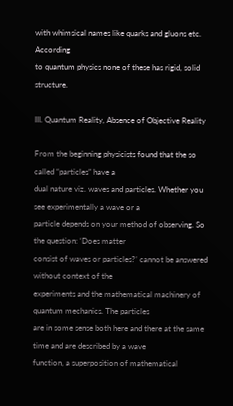with whimsical names like quarks and gluons etc. According
to quantum physics none of these has rigid, solid structure.

III. Quantum Reality, Absence of Objective Reality

From the beginning physicists found that the so called “particles” have a
dual nature viz. waves and particles. Whether you see experimentally a wave or a
particle depends on your method of observing. So the question: ‘Does matter
consist of waves or particles?’ cannot be answered without context of the
experiments and the mathematical machinery of quantum mechanics. The particles
are in some sense both here and there at the same time and are described by a wave
function, a superposition of mathematical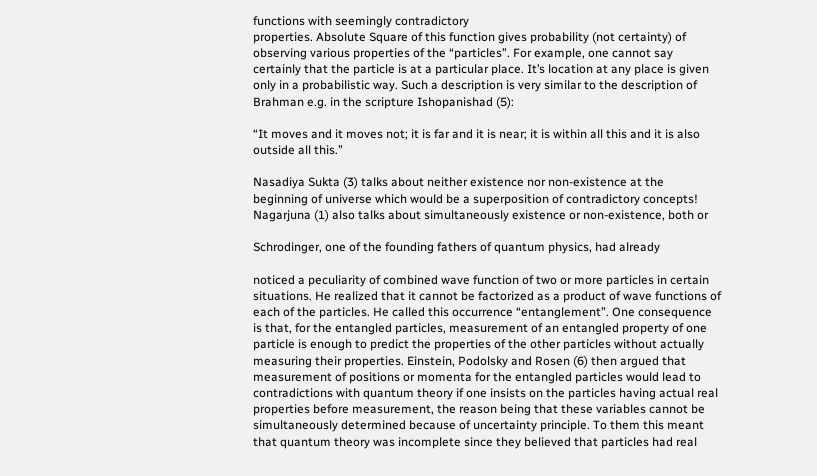functions with seemingly contradictory
properties. Absolute Square of this function gives probability (not certainty) of
observing various properties of the “particles”. For example, one cannot say
certainly that the particle is at a particular place. It’s location at any place is given
only in a probabilistic way. Such a description is very similar to the description of
Brahman e.g. in the scripture Ishopanishad (5):

“It moves and it moves not; it is far and it is near; it is within all this and it is also
outside all this.”

Nasadiya Sukta (3) talks about neither existence nor non-existence at the
beginning of universe which would be a superposition of contradictory concepts!
Nagarjuna (1) also talks about simultaneously existence or non-existence, both or

Schrodinger, one of the founding fathers of quantum physics, had already

noticed a peculiarity of combined wave function of two or more particles in certain
situations. He realized that it cannot be factorized as a product of wave functions of
each of the particles. He called this occurrence “entanglement”. One consequence
is that, for the entangled particles, measurement of an entangled property of one
particle is enough to predict the properties of the other particles without actually
measuring their properties. Einstein, Podolsky and Rosen (6) then argued that
measurement of positions or momenta for the entangled particles would lead to
contradictions with quantum theory if one insists on the particles having actual real
properties before measurement, the reason being that these variables cannot be
simultaneously determined because of uncertainty principle. To them this meant
that quantum theory was incomplete since they believed that particles had real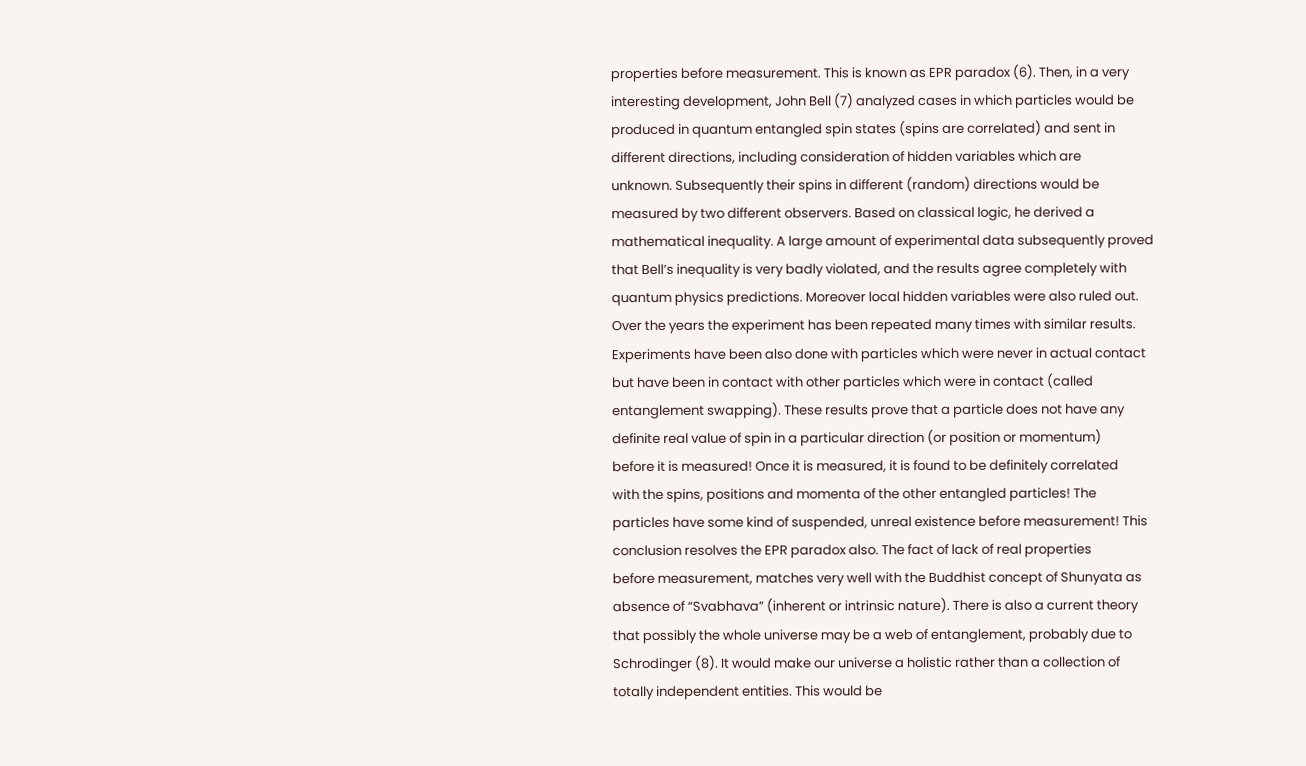properties before measurement. This is known as EPR paradox (6). Then, in a very
interesting development, John Bell (7) analyzed cases in which particles would be
produced in quantum entangled spin states (spins are correlated) and sent in
different directions, including consideration of hidden variables which are
unknown. Subsequently their spins in different (random) directions would be
measured by two different observers. Based on classical logic, he derived a
mathematical inequality. A large amount of experimental data subsequently proved
that Bell’s inequality is very badly violated, and the results agree completely with
quantum physics predictions. Moreover local hidden variables were also ruled out.
Over the years the experiment has been repeated many times with similar results.
Experiments have been also done with particles which were never in actual contact
but have been in contact with other particles which were in contact (called
entanglement swapping). These results prove that a particle does not have any
definite real value of spin in a particular direction (or position or momentum)
before it is measured! Once it is measured, it is found to be definitely correlated
with the spins, positions and momenta of the other entangled particles! The
particles have some kind of suspended, unreal existence before measurement! This
conclusion resolves the EPR paradox also. The fact of lack of real properties
before measurement, matches very well with the Buddhist concept of Shunyata as
absence of “Svabhava” (inherent or intrinsic nature). There is also a current theory
that possibly the whole universe may be a web of entanglement, probably due to
Schrodinger (8). It would make our universe a holistic rather than a collection of
totally independent entities. This would be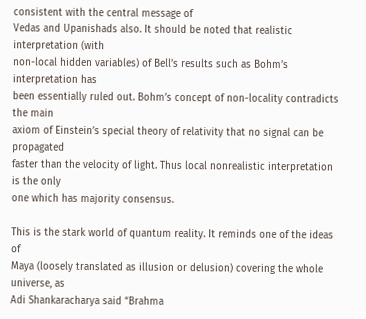consistent with the central message of
Vedas and Upanishads also. It should be noted that realistic interpretation (with
non-local hidden variables) of Bell’s results such as Bohm’s interpretation has
been essentially ruled out. Bohm’s concept of non-locality contradicts the main
axiom of Einstein’s special theory of relativity that no signal can be propagated
faster than the velocity of light. Thus local nonrealistic interpretation is the only
one which has majority consensus.

This is the stark world of quantum reality. It reminds one of the ideas of
Maya (loosely translated as illusion or delusion) covering the whole universe, as
Adi Shankaracharya said “Brahma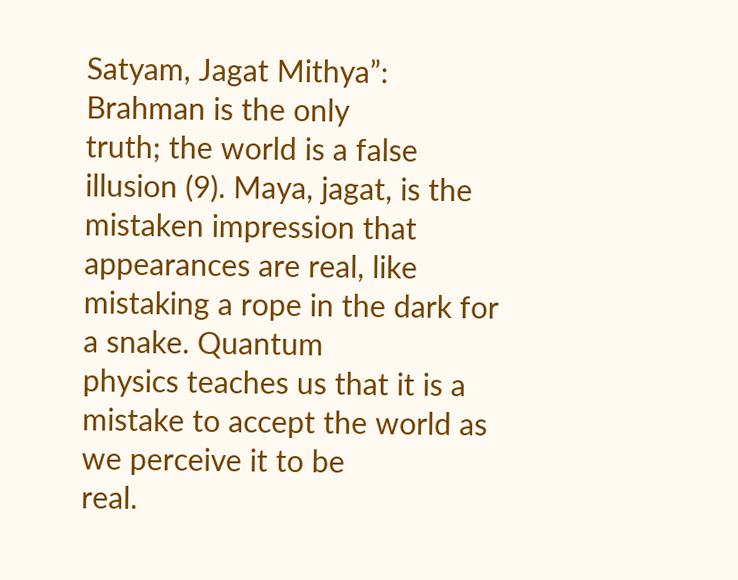Satyam, Jagat Mithya”: Brahman is the only
truth; the world is a false illusion (9). Maya, jagat, is the mistaken impression that
appearances are real, like mistaking a rope in the dark for a snake. Quantum
physics teaches us that it is a mistake to accept the world as we perceive it to be
real.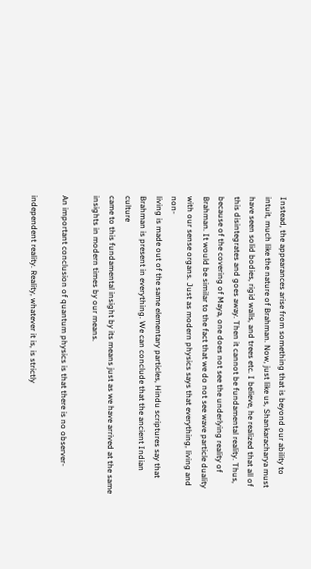Instead, the appearances arise from something that is beyond our ability to
intuit, much like the nature of Brahman. Now, just like us, Shankaracharya must
have seen solid bodies, rigid walls, and trees etc. I believe, he realized that all of
this disintegrates and goes away. Then it cannot be fundamental reality. Thus,
because of the covering of Maya, one does not see the underlying reality of
Brahman. It would be similar to the fact that we do not see wave particle duality
with our sense organs. Just as modern physics says that everything, living and non-
living is made out of the same elementary particles, Hindu scriptures say that
Brahman is present in everything. We can conclude that the ancient Indian culture
came to this fundamental insight by its means just as we have arrived at the same
insights in modern times by our means.

An important conclusion of quantum physics is that there is no observer-

independent reality. Reality, whatever it is, is strictly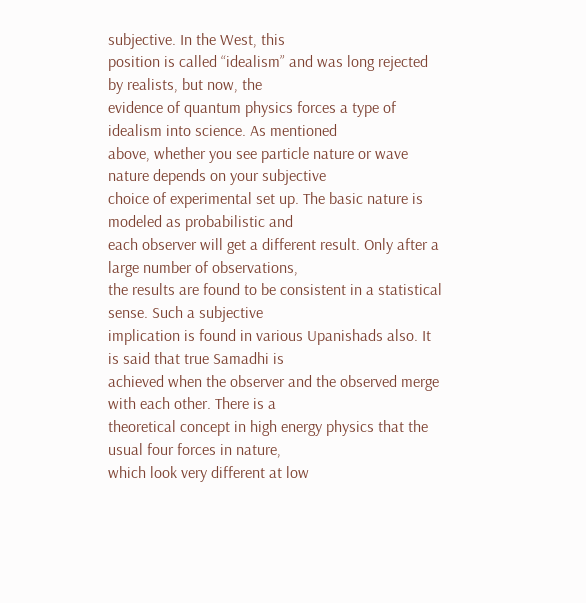subjective. In the West, this
position is called “idealism” and was long rejected by realists, but now, the
evidence of quantum physics forces a type of idealism into science. As mentioned
above, whether you see particle nature or wave nature depends on your subjective
choice of experimental set up. The basic nature is modeled as probabilistic and
each observer will get a different result. Only after a large number of observations,
the results are found to be consistent in a statistical sense. Such a subjective
implication is found in various Upanishads also. It is said that true Samadhi is
achieved when the observer and the observed merge with each other. There is a
theoretical concept in high energy physics that the usual four forces in nature,
which look very different at low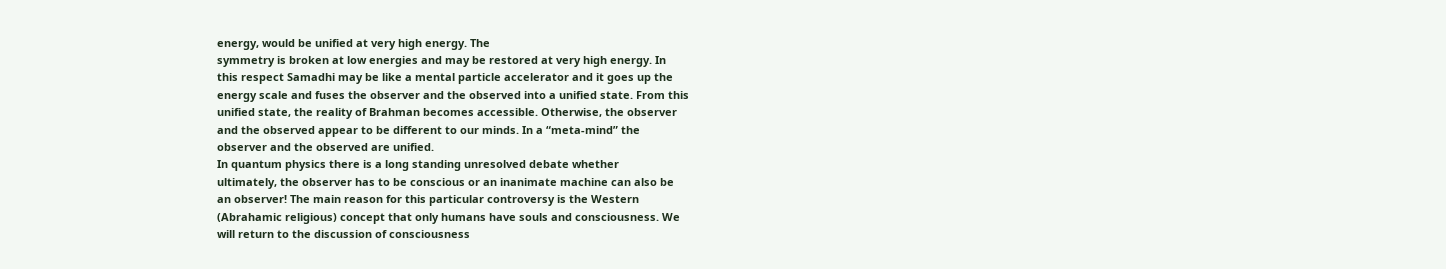energy, would be unified at very high energy. The
symmetry is broken at low energies and may be restored at very high energy. In
this respect Samadhi may be like a mental particle accelerator and it goes up the
energy scale and fuses the observer and the observed into a unified state. From this
unified state, the reality of Brahman becomes accessible. Otherwise, the observer
and the observed appear to be different to our minds. In a “meta-mind” the
observer and the observed are unified.
In quantum physics there is a long standing unresolved debate whether
ultimately, the observer has to be conscious or an inanimate machine can also be
an observer! The main reason for this particular controversy is the Western
(Abrahamic religious) concept that only humans have souls and consciousness. We
will return to the discussion of consciousness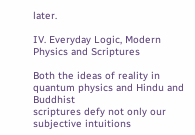later.

IV. Everyday Logic, Modern Physics and Scriptures

Both the ideas of reality in quantum physics and Hindu and Buddhist
scriptures defy not only our subjective intuitions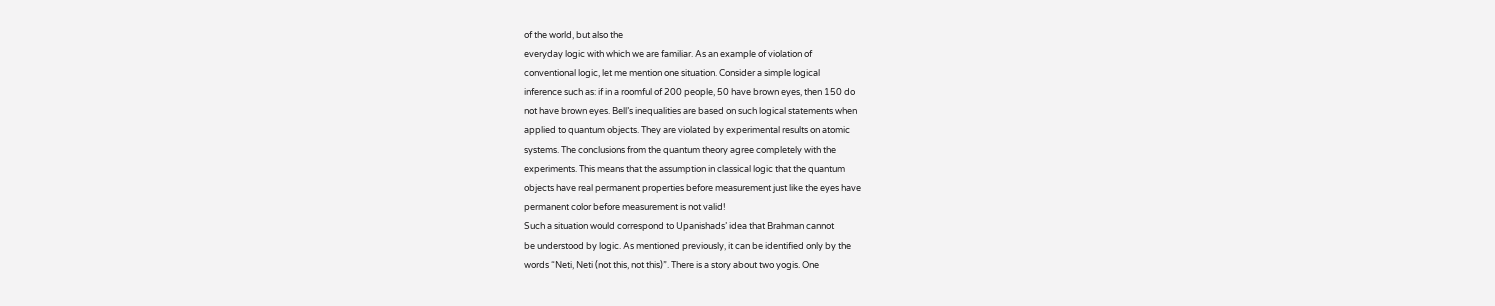of the world, but also the
everyday logic with which we are familiar. As an example of violation of
conventional logic, let me mention one situation. Consider a simple logical
inference such as: if in a roomful of 200 people, 50 have brown eyes, then 150 do
not have brown eyes. Bell’s inequalities are based on such logical statements when
applied to quantum objects. They are violated by experimental results on atomic
systems. The conclusions from the quantum theory agree completely with the
experiments. This means that the assumption in classical logic that the quantum
objects have real permanent properties before measurement just like the eyes have
permanent color before measurement is not valid!
Such a situation would correspond to Upanishads’ idea that Brahman cannot
be understood by logic. As mentioned previously, it can be identified only by the
words “Neti, Neti (not this, not this)”. There is a story about two yogis. One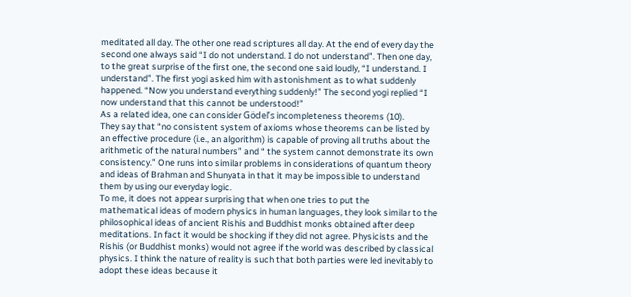meditated all day. The other one read scriptures all day. At the end of every day the
second one always said “I do not understand. I do not understand”. Then one day,
to the great surprise of the first one, the second one said loudly, “I understand. I
understand”. The first yogi asked him with astonishment as to what suddenly
happened. “Now you understand everything suddenly!” The second yogi replied “I
now understand that this cannot be understood!”
As a related idea, one can consider Gödel’s incompleteness theorems (10).
They say that “no consistent system of axioms whose theorems can be listed by
an effective procedure (i.e., an algorithm) is capable of proving all truths about the
arithmetic of the natural numbers” and “ the system cannot demonstrate its own
consistency.” One runs into similar problems in considerations of quantum theory
and ideas of Brahman and Shunyata in that it may be impossible to understand
them by using our everyday logic.
To me, it does not appear surprising that when one tries to put the
mathematical ideas of modern physics in human languages, they look similar to the
philosophical ideas of ancient Rishis and Buddhist monks obtained after deep
meditations. In fact it would be shocking if they did not agree. Physicists and the
Rishis (or Buddhist monks) would not agree if the world was described by classical
physics. I think the nature of reality is such that both parties were led inevitably to
adopt these ideas because it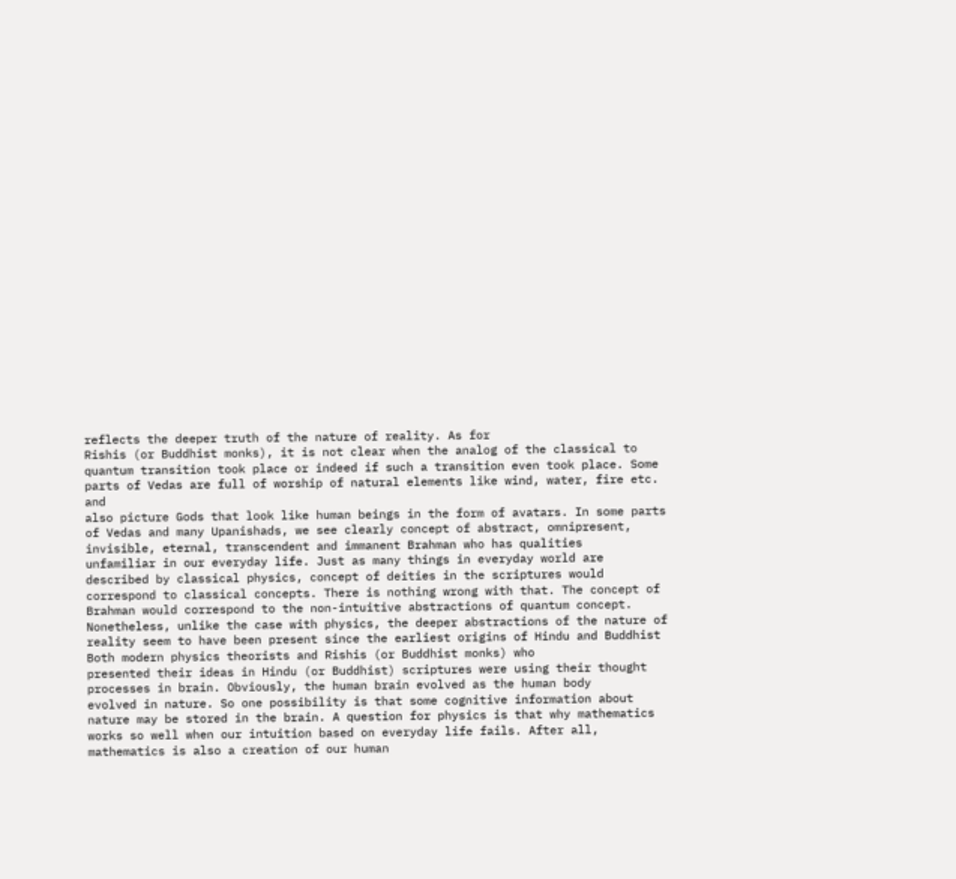reflects the deeper truth of the nature of reality. As for
Rishis (or Buddhist monks), it is not clear when the analog of the classical to
quantum transition took place or indeed if such a transition even took place. Some
parts of Vedas are full of worship of natural elements like wind, water, fire etc. and
also picture Gods that look like human beings in the form of avatars. In some parts
of Vedas and many Upanishads, we see clearly concept of abstract, omnipresent,
invisible, eternal, transcendent and immanent Brahman who has qualities
unfamiliar in our everyday life. Just as many things in everyday world are
described by classical physics, concept of deities in the scriptures would
correspond to classical concepts. There is nothing wrong with that. The concept of
Brahman would correspond to the non-intuitive abstractions of quantum concept.
Nonetheless, unlike the case with physics, the deeper abstractions of the nature of
reality seem to have been present since the earliest origins of Hindu and Buddhist
Both modern physics theorists and Rishis (or Buddhist monks) who
presented their ideas in Hindu (or Buddhist) scriptures were using their thought
processes in brain. Obviously, the human brain evolved as the human body
evolved in nature. So one possibility is that some cognitive information about
nature may be stored in the brain. A question for physics is that why mathematics
works so well when our intuition based on everyday life fails. After all,
mathematics is also a creation of our human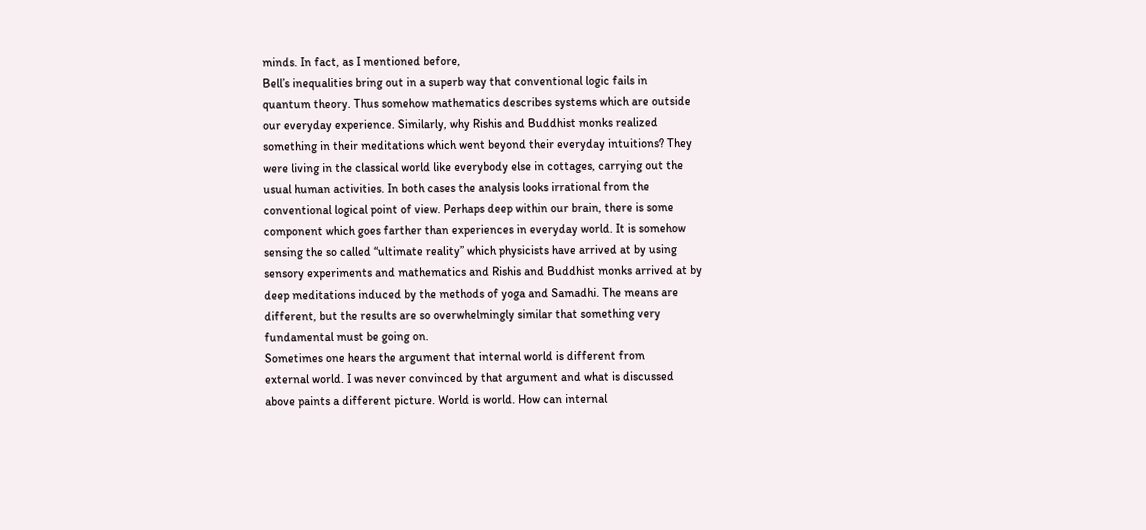minds. In fact, as I mentioned before,
Bell’s inequalities bring out in a superb way that conventional logic fails in
quantum theory. Thus somehow mathematics describes systems which are outside
our everyday experience. Similarly, why Rishis and Buddhist monks realized
something in their meditations which went beyond their everyday intuitions? They
were living in the classical world like everybody else in cottages, carrying out the
usual human activities. In both cases the analysis looks irrational from the
conventional logical point of view. Perhaps deep within our brain, there is some
component which goes farther than experiences in everyday world. It is somehow
sensing the so called “ultimate reality” which physicists have arrived at by using
sensory experiments and mathematics and Rishis and Buddhist monks arrived at by
deep meditations induced by the methods of yoga and Samadhi. The means are
different, but the results are so overwhelmingly similar that something very
fundamental must be going on.
Sometimes one hears the argument that internal world is different from
external world. I was never convinced by that argument and what is discussed
above paints a different picture. World is world. How can internal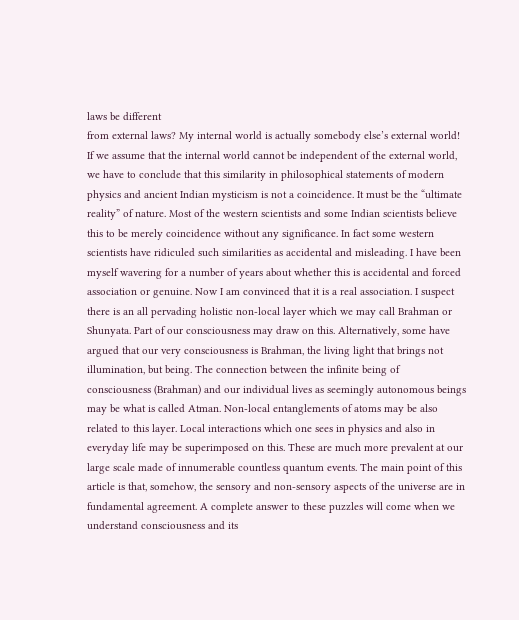laws be different
from external laws? My internal world is actually somebody else’s external world!
If we assume that the internal world cannot be independent of the external world,
we have to conclude that this similarity in philosophical statements of modern
physics and ancient Indian mysticism is not a coincidence. It must be the “ultimate
reality” of nature. Most of the western scientists and some Indian scientists believe
this to be merely coincidence without any significance. In fact some western
scientists have ridiculed such similarities as accidental and misleading. I have been
myself wavering for a number of years about whether this is accidental and forced
association or genuine. Now I am convinced that it is a real association. I suspect
there is an all pervading holistic non-local layer which we may call Brahman or
Shunyata. Part of our consciousness may draw on this. Alternatively, some have
argued that our very consciousness is Brahman, the living light that brings not
illumination, but being. The connection between the infinite being of
consciousness (Brahman) and our individual lives as seemingly autonomous beings
may be what is called Atman. Non-local entanglements of atoms may be also
related to this layer. Local interactions which one sees in physics and also in
everyday life may be superimposed on this. These are much more prevalent at our
large scale made of innumerable countless quantum events. The main point of this
article is that, somehow, the sensory and non-sensory aspects of the universe are in
fundamental agreement. A complete answer to these puzzles will come when we
understand consciousness and its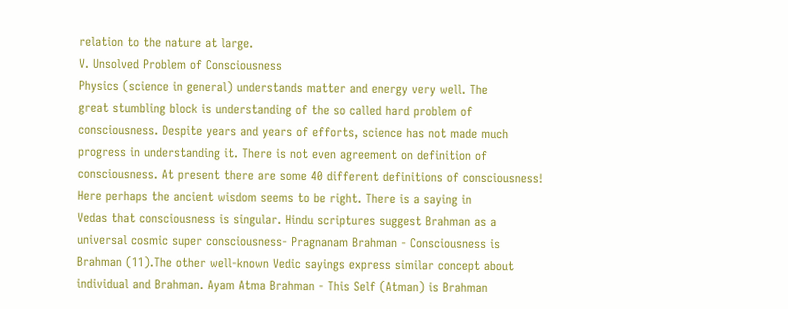relation to the nature at large.
V. Unsolved Problem of Consciousness
Physics (science in general) understands matter and energy very well. The
great stumbling block is understanding of the so called hard problem of
consciousness. Despite years and years of efforts, science has not made much
progress in understanding it. There is not even agreement on definition of
consciousness. At present there are some 40 different definitions of consciousness!
Here perhaps the ancient wisdom seems to be right. There is a saying in
Vedas that consciousness is singular. Hindu scriptures suggest Brahman as a
universal cosmic super consciousness- Pragnanam Brahman - Consciousness is
Brahman (11).The other well-known Vedic sayings express similar concept about
individual and Brahman. Ayam Atma Brahman - This Self (Atman) is Brahman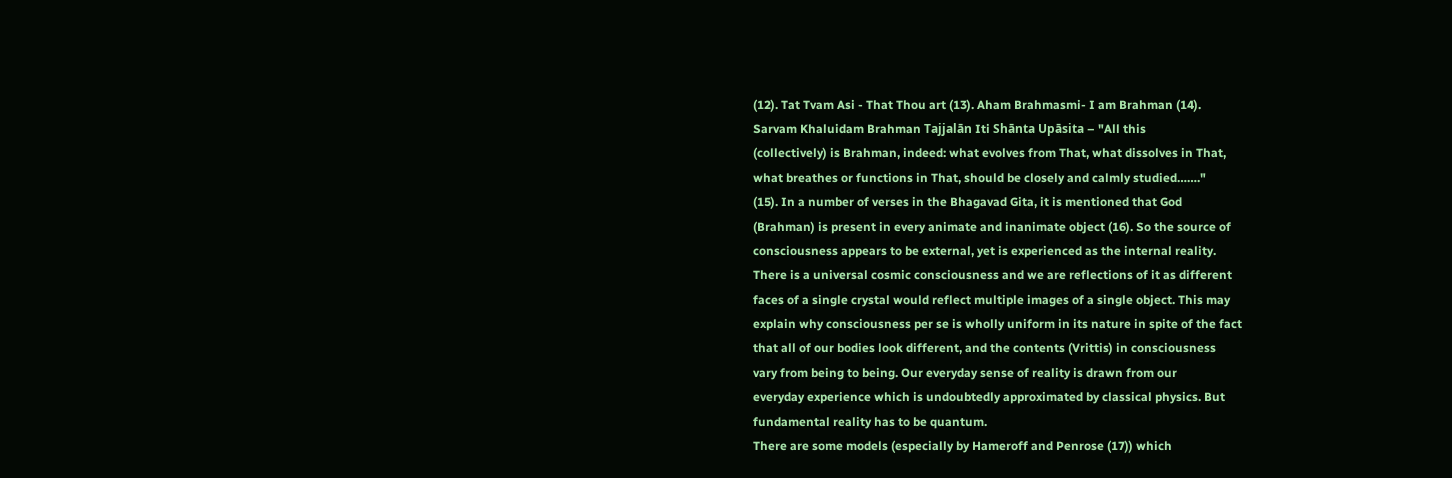(12). Tat Tvam Asi - That Thou art (13). Aham Brahmasmi- I am Brahman (14).
Sarvam Khaluidam Brahman Tajjalān Iti Shānta Upāsita – "All this
(collectively) is Brahman, indeed: what evolves from That, what dissolves in That,
what breathes or functions in That, should be closely and calmly studied……."
(15). In a number of verses in the Bhagavad Gita, it is mentioned that God
(Brahman) is present in every animate and inanimate object (16). So the source of
consciousness appears to be external, yet is experienced as the internal reality.
There is a universal cosmic consciousness and we are reflections of it as different
faces of a single crystal would reflect multiple images of a single object. This may
explain why consciousness per se is wholly uniform in its nature in spite of the fact
that all of our bodies look different, and the contents (Vrittis) in consciousness
vary from being to being. Our everyday sense of reality is drawn from our
everyday experience which is undoubtedly approximated by classical physics. But
fundamental reality has to be quantum.
There are some models (especially by Hameroff and Penrose (17)) which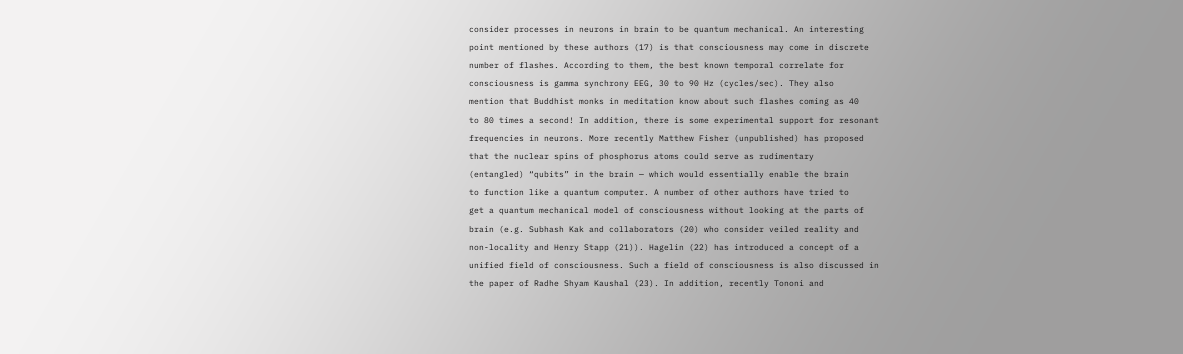consider processes in neurons in brain to be quantum mechanical. An interesting
point mentioned by these authors (17) is that consciousness may come in discrete
number of flashes. According to them, the best known temporal correlate for
consciousness is gamma synchrony EEG, 30 to 90 Hz (cycles/sec). They also
mention that Buddhist monks in meditation know about such flashes coming as 40
to 80 times a second! In addition, there is some experimental support for resonant
frequencies in neurons. More recently Matthew Fisher (unpublished) has proposed
that the nuclear spins of phosphorus atoms could serve as rudimentary
(entangled) “qubits” in the brain — which would essentially enable the brain
to function like a quantum computer. A number of other authors have tried to
get a quantum mechanical model of consciousness without looking at the parts of
brain (e.g. Subhash Kak and collaborators (20) who consider veiled reality and
non-locality and Henry Stapp (21)). Hagelin (22) has introduced a concept of a
unified field of consciousness. Such a field of consciousness is also discussed in
the paper of Radhe Shyam Kaushal (23). In addition, recently Tononi and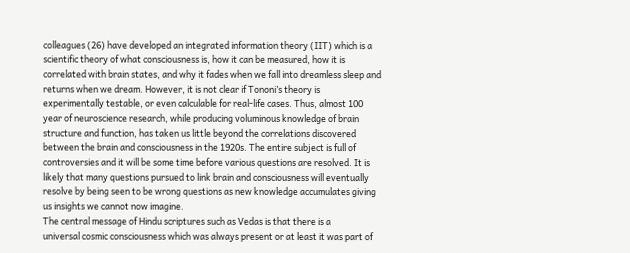colleagues (26) have developed an integrated information theory (IIT) which is a
scientific theory of what consciousness is, how it can be measured, how it is
correlated with brain states, and why it fades when we fall into dreamless sleep and
returns when we dream. However, it is not clear if Tononi’s theory is
experimentally testable, or even calculable for real-life cases. Thus, almost 100
year of neuroscience research, while producing voluminous knowledge of brain
structure and function, has taken us little beyond the correlations discovered
between the brain and consciousness in the 1920s. The entire subject is full of
controversies and it will be some time before various questions are resolved. It is
likely that many questions pursued to link brain and consciousness will eventually
resolve by being seen to be wrong questions as new knowledge accumulates giving
us insights we cannot now imagine.
The central message of Hindu scriptures such as Vedas is that there is a
universal cosmic consciousness which was always present or at least it was part of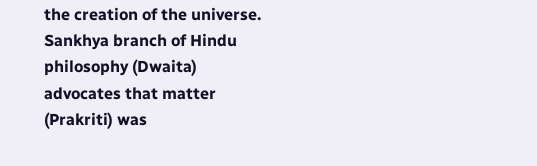the creation of the universe. Sankhya branch of Hindu philosophy (Dwaita)
advocates that matter (Prakriti) was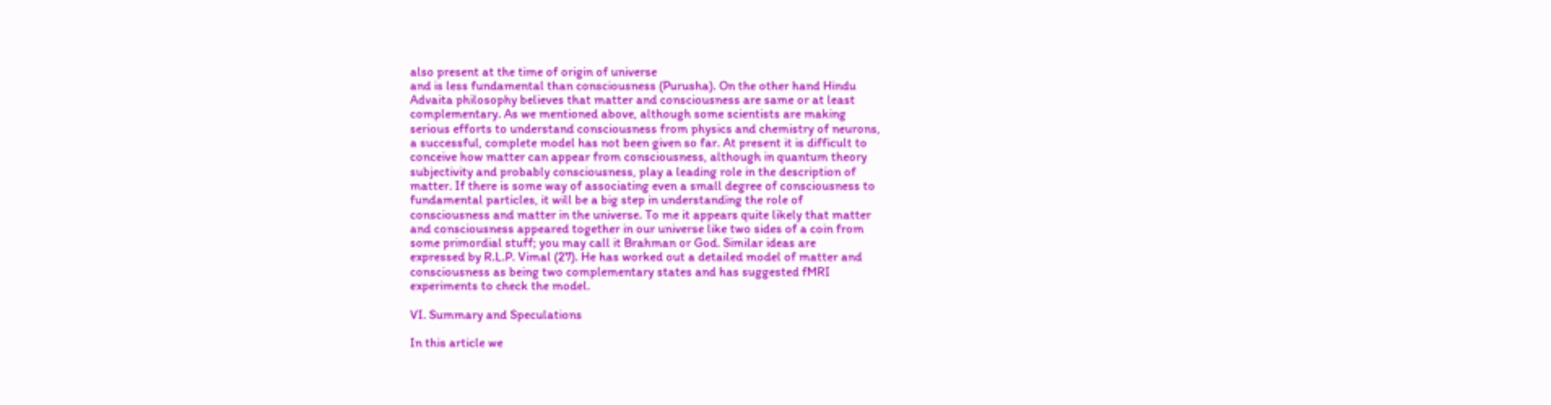also present at the time of origin of universe
and is less fundamental than consciousness (Purusha). On the other hand Hindu
Advaita philosophy believes that matter and consciousness are same or at least
complementary. As we mentioned above, although some scientists are making
serious efforts to understand consciousness from physics and chemistry of neurons,
a successful, complete model has not been given so far. At present it is difficult to
conceive how matter can appear from consciousness, although in quantum theory
subjectivity and probably consciousness, play a leading role in the description of
matter. If there is some way of associating even a small degree of consciousness to
fundamental particles, it will be a big step in understanding the role of
consciousness and matter in the universe. To me it appears quite likely that matter
and consciousness appeared together in our universe like two sides of a coin from
some primordial stuff; you may call it Brahman or God. Similar ideas are
expressed by R.L.P. Vimal (27). He has worked out a detailed model of matter and
consciousness as being two complementary states and has suggested fMRI
experiments to check the model.

VI. Summary and Speculations

In this article we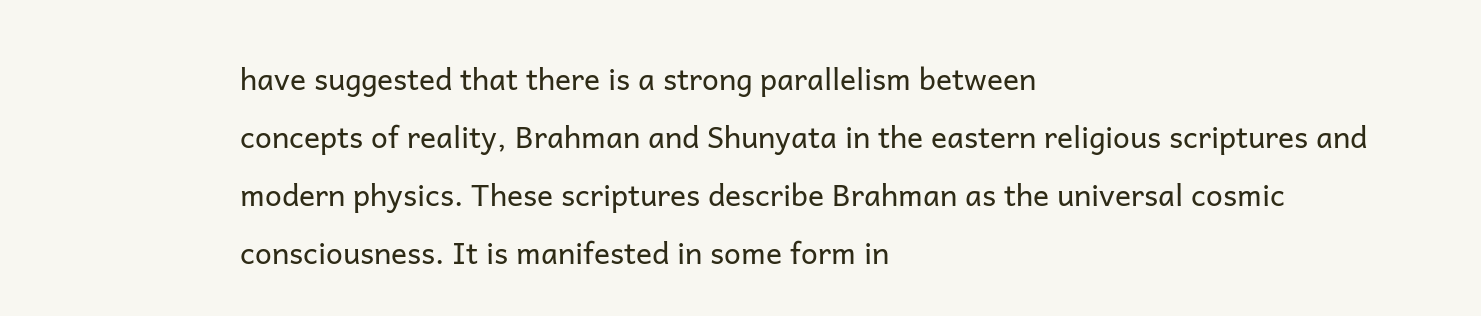have suggested that there is a strong parallelism between
concepts of reality, Brahman and Shunyata in the eastern religious scriptures and
modern physics. These scriptures describe Brahman as the universal cosmic
consciousness. It is manifested in some form in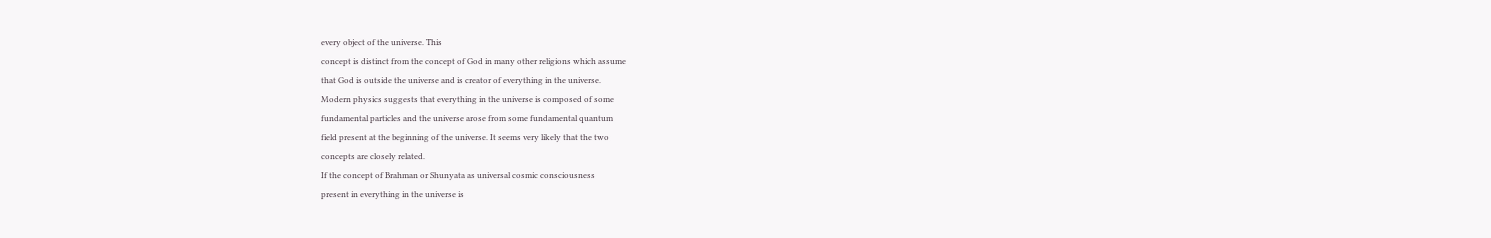every object of the universe. This
concept is distinct from the concept of God in many other religions which assume
that God is outside the universe and is creator of everything in the universe.
Modern physics suggests that everything in the universe is composed of some
fundamental particles and the universe arose from some fundamental quantum
field present at the beginning of the universe. It seems very likely that the two
concepts are closely related.
If the concept of Brahman or Shunyata as universal cosmic consciousness
present in everything in the universe is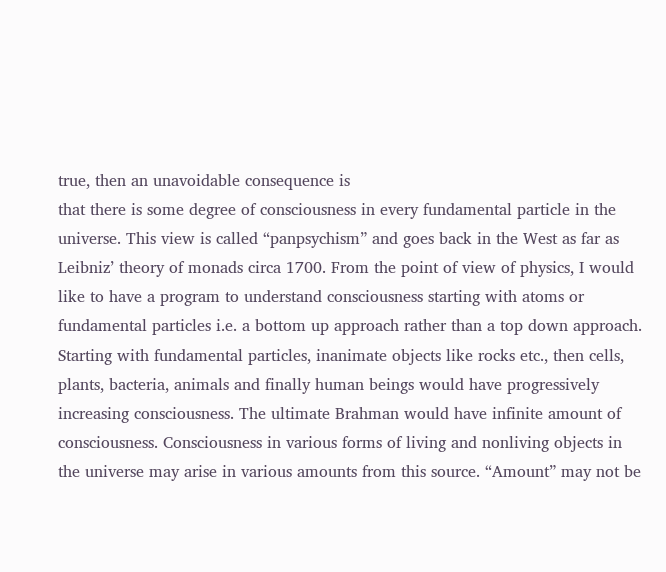true, then an unavoidable consequence is
that there is some degree of consciousness in every fundamental particle in the
universe. This view is called “panpsychism” and goes back in the West as far as
Leibniz’ theory of monads circa 1700. From the point of view of physics, I would
like to have a program to understand consciousness starting with atoms or
fundamental particles i.e. a bottom up approach rather than a top down approach.
Starting with fundamental particles, inanimate objects like rocks etc., then cells,
plants, bacteria, animals and finally human beings would have progressively
increasing consciousness. The ultimate Brahman would have infinite amount of
consciousness. Consciousness in various forms of living and nonliving objects in
the universe may arise in various amounts from this source. “Amount” may not be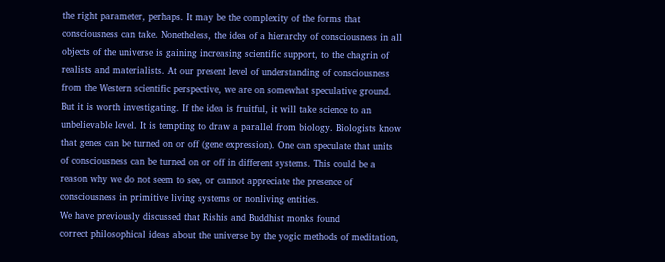the right parameter, perhaps. It may be the complexity of the forms that
consciousness can take. Nonetheless, the idea of a hierarchy of consciousness in all
objects of the universe is gaining increasing scientific support, to the chagrin of
realists and materialists. At our present level of understanding of consciousness
from the Western scientific perspective, we are on somewhat speculative ground.
But it is worth investigating. If the idea is fruitful, it will take science to an
unbelievable level. It is tempting to draw a parallel from biology. Biologists know
that genes can be turned on or off (gene expression). One can speculate that units
of consciousness can be turned on or off in different systems. This could be a
reason why we do not seem to see, or cannot appreciate the presence of
consciousness in primitive living systems or nonliving entities.
We have previously discussed that Rishis and Buddhist monks found
correct philosophical ideas about the universe by the yogic methods of meditation,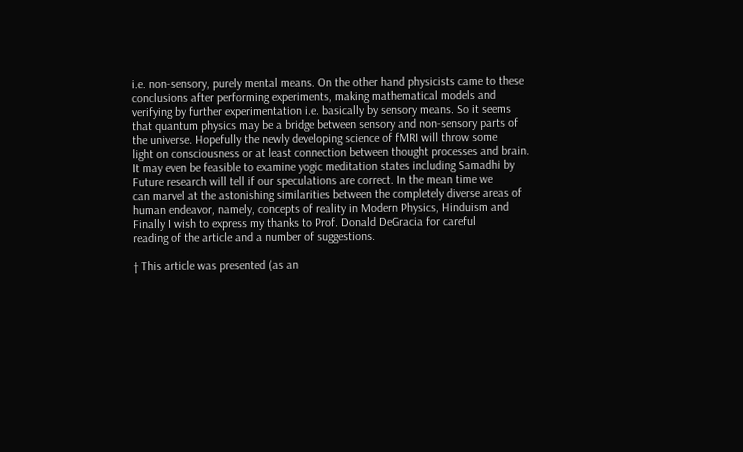i.e. non-sensory, purely mental means. On the other hand physicists came to these
conclusions after performing experiments, making mathematical models and
verifying by further experimentation i.e. basically by sensory means. So it seems
that quantum physics may be a bridge between sensory and non-sensory parts of
the universe. Hopefully the newly developing science of fMRI will throw some
light on consciousness or at least connection between thought processes and brain.
It may even be feasible to examine yogic meditation states including Samadhi by
Future research will tell if our speculations are correct. In the mean time we
can marvel at the astonishing similarities between the completely diverse areas of
human endeavor, namely, concepts of reality in Modern Physics, Hinduism and
Finally I wish to express my thanks to Prof. Donald DeGracia for careful
reading of the article and a number of suggestions.

† This article was presented (as an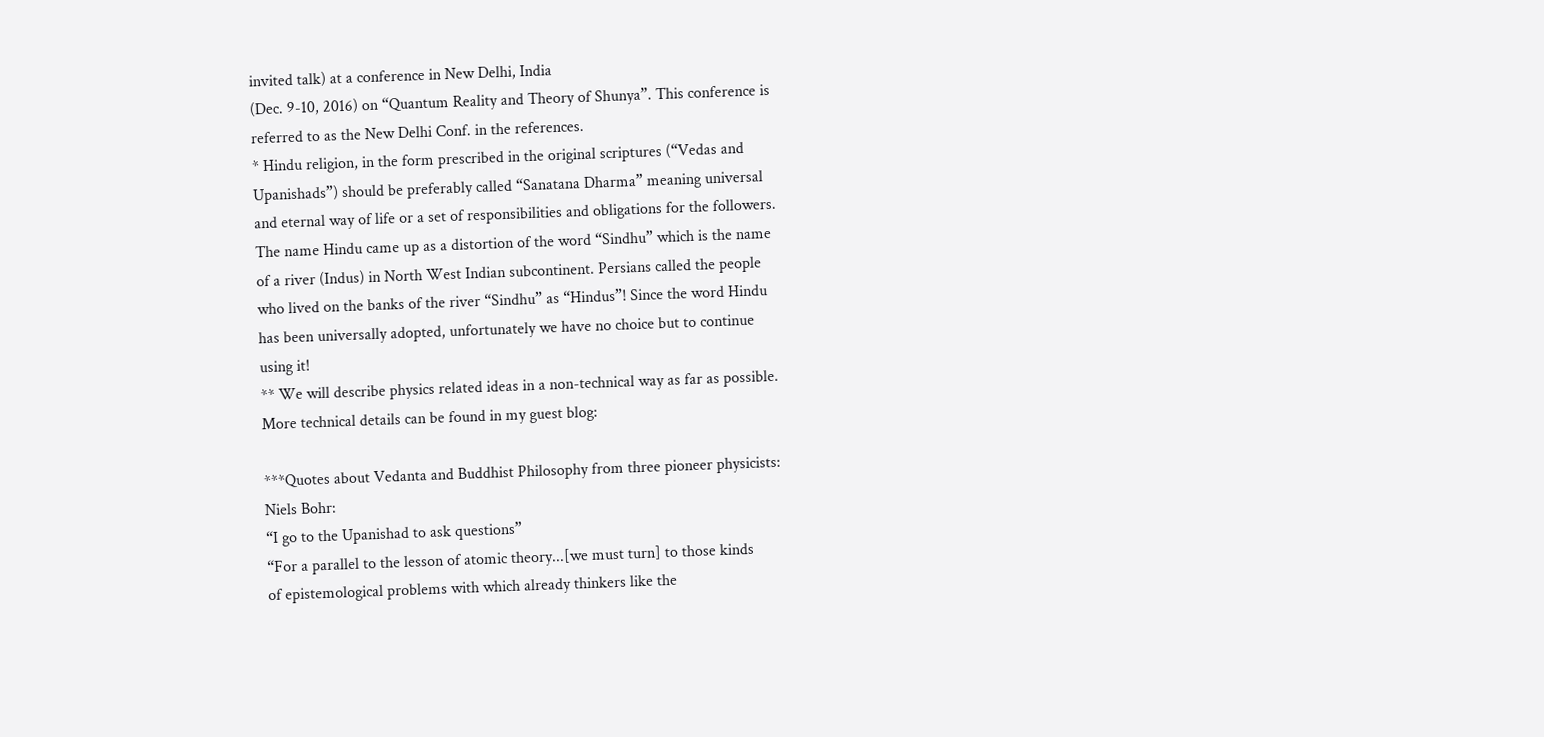invited talk) at a conference in New Delhi, India
(Dec. 9-10, 2016) on “Quantum Reality and Theory of Shunya”. This conference is
referred to as the New Delhi Conf. in the references.
* Hindu religion, in the form prescribed in the original scriptures (“Vedas and
Upanishads”) should be preferably called “Sanatana Dharma” meaning universal
and eternal way of life or a set of responsibilities and obligations for the followers.
The name Hindu came up as a distortion of the word “Sindhu” which is the name
of a river (Indus) in North West Indian subcontinent. Persians called the people
who lived on the banks of the river “Sindhu” as “Hindus”! Since the word Hindu
has been universally adopted, unfortunately we have no choice but to continue
using it!
** We will describe physics related ideas in a non-technical way as far as possible.
More technical details can be found in my guest blog:

***Quotes about Vedanta and Buddhist Philosophy from three pioneer physicists:
Niels Bohr:
“I go to the Upanishad to ask questions”
“For a parallel to the lesson of atomic theory...[we must turn] to those kinds
of epistemological problems with which already thinkers like the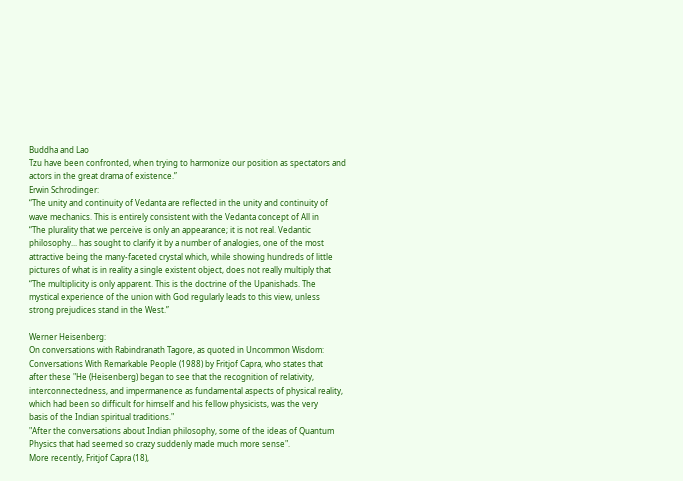Buddha and Lao
Tzu have been confronted, when trying to harmonize our position as spectators and
actors in the great drama of existence.”
Erwin Schrodinger:
“The unity and continuity of Vedanta are reflected in the unity and continuity of
wave mechanics. This is entirely consistent with the Vedanta concept of All in
“The plurality that we perceive is only an appearance; it is not real. Vedantic
philosophy... has sought to clarify it by a number of analogies, one of the most
attractive being the many-faceted crystal which, while showing hundreds of little
pictures of what is in reality a single existent object, does not really multiply that
“The multiplicity is only apparent. This is the doctrine of the Upanishads. The
mystical experience of the union with God regularly leads to this view, unless
strong prejudices stand in the West.”

Werner Heisenberg:
On conversations with Rabindranath Tagore, as quoted in Uncommon Wisdom:
Conversations With Remarkable People (1988) by Fritjof Capra, who states that
after these "He (Heisenberg) began to see that the recognition of relativity,
interconnectedness, and impermanence as fundamental aspects of physical reality,
which had been so difficult for himself and his fellow physicists, was the very
basis of the Indian spiritual traditions."
"After the conversations about Indian philosophy, some of the ideas of Quantum
Physics that had seemed so crazy suddenly made much more sense".
More recently, Fritjof Capra (18),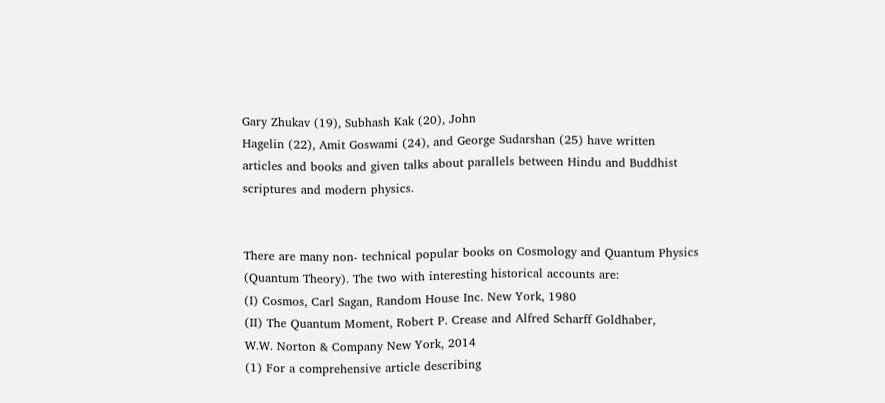Gary Zhukav (19), Subhash Kak (20), John
Hagelin (22), Amit Goswami (24), and George Sudarshan (25) have written
articles and books and given talks about parallels between Hindu and Buddhist
scriptures and modern physics.


There are many non- technical popular books on Cosmology and Quantum Physics
(Quantum Theory). The two with interesting historical accounts are:
(I) Cosmos, Carl Sagan, Random House Inc. New York, 1980
(II) The Quantum Moment, Robert P. Crease and Alfred Scharff Goldhaber,
W.W. Norton & Company New York, 2014
(1) For a comprehensive article describing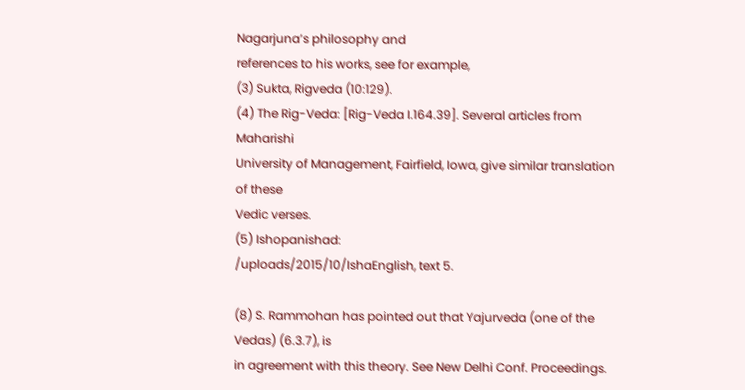Nagarjuna’s philosophy and
references to his works, see for example,
(3) Sukta, Rigveda (10:129).
(4) The Rig-Veda: [Rig-Veda I.164.39]. Several articles from Maharishi
University of Management, Fairfield, Iowa, give similar translation of these
Vedic verses.
(5) Ishopanishad:
/uploads/2015/10/IshaEnglish, text 5.

(8) S. Rammohan has pointed out that Yajurveda (one of the Vedas) (6.3.7), is
in agreement with this theory. See New Delhi Conf. Proceedings.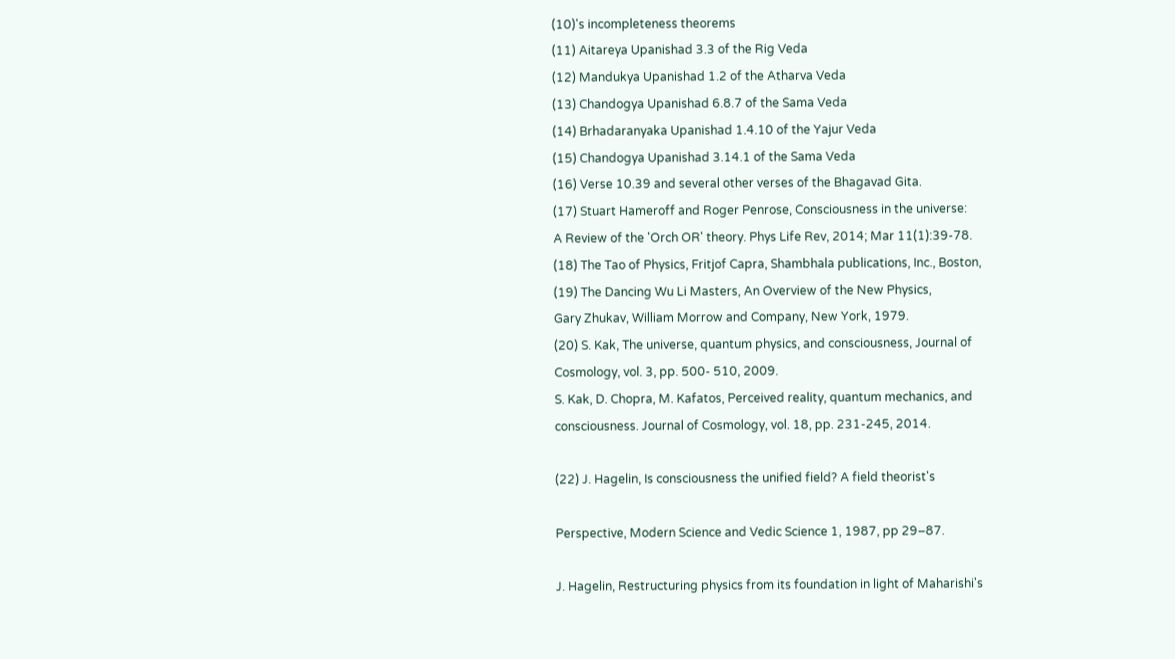(10)'s incompleteness theorems
(11) Aitareya Upanishad 3.3 of the Rig Veda
(12) Mandukya Upanishad 1.2 of the Atharva Veda
(13) Chandogya Upanishad 6.8.7 of the Sama Veda
(14) Brhadaranyaka Upanishad 1.4.10 of the Yajur Veda
(15) Chandogya Upanishad 3.14.1 of the Sama Veda
(16) Verse 10.39 and several other verses of the Bhagavad Gita.
(17) Stuart Hameroff and Roger Penrose, Consciousness in the universe:
A Review of the 'Orch OR' theory. Phys Life Rev, 2014; Mar 11(1):39-78.
(18) The Tao of Physics, Fritjof Capra, Shambhala publications, Inc., Boston,
(19) The Dancing Wu Li Masters, An Overview of the New Physics,
Gary Zhukav, William Morrow and Company, New York, 1979.
(20) S. Kak, The universe, quantum physics, and consciousness, Journal of
Cosmology, vol. 3, pp. 500- 510, 2009.
S. Kak, D. Chopra, M. Kafatos, Perceived reality, quantum mechanics, and
consciousness. Journal of Cosmology, vol. 18, pp. 231-245, 2014.

(22) J. Hagelin, Is consciousness the unified field? A field theorist's

Perspective, Modern Science and Vedic Science 1, 1987, pp 29–87.

J. Hagelin, Restructuring physics from its foundation in light of Maharishi's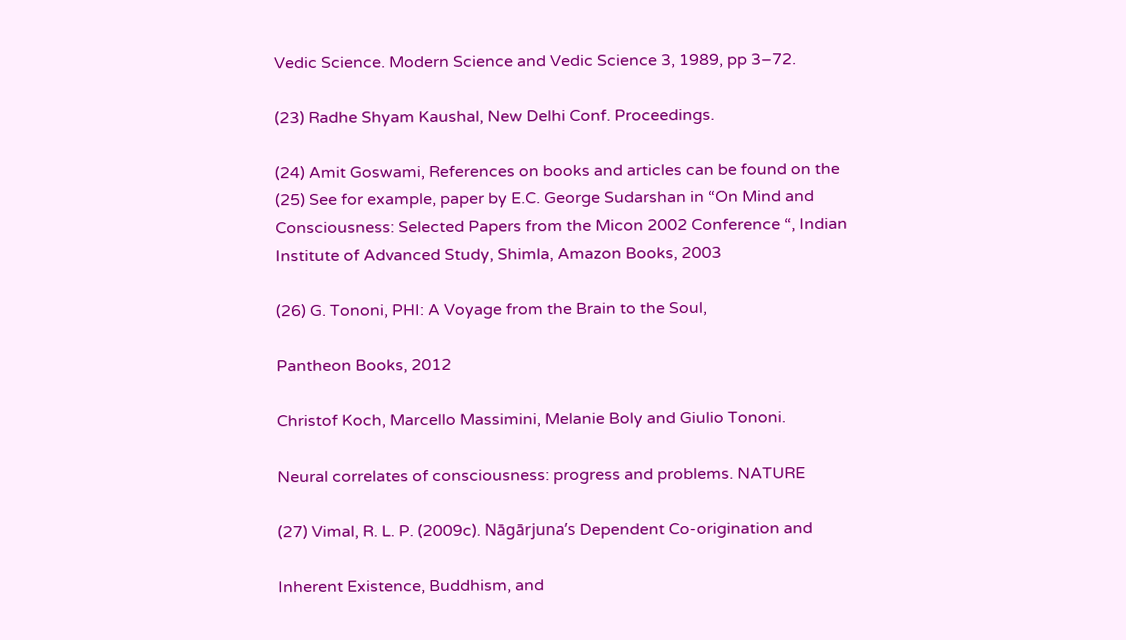Vedic Science. Modern Science and Vedic Science 3, 1989, pp 3–72.

(23) Radhe Shyam Kaushal, New Delhi Conf. Proceedings.

(24) Amit Goswami, References on books and articles can be found on the
(25) See for example, paper by E.C. George Sudarshan in “On Mind and
Consciousness: Selected Papers from the Micon 2002 Conference “, Indian
Institute of Advanced Study, Shimla, Amazon Books, 2003

(26) G. Tononi, PHI: A Voyage from the Brain to the Soul,

Pantheon Books, 2012

Christof Koch, Marcello Massimini, Melanie Boly and Giulio Tononi.

Neural correlates of consciousness: progress and problems. NATURE

(27) Vimal, R. L. P. (2009c). Nāgārjuna’s Dependent Co-origination and

Inherent Existence, Buddhism, and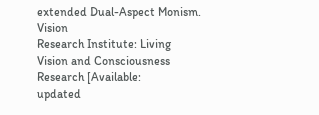extended Dual-Aspect Monism. Vision
Research Institute: Living Vision and Consciousness Research [Available:
updated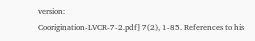version:
Coorigination-LVCR-7-2.pdf] 7(2), 1-85. References to his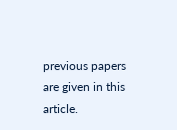previous papers
are given in this article.